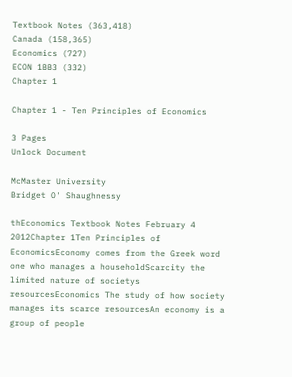Textbook Notes (363,418)
Canada (158,365)
Economics (727)
ECON 1BB3 (332)
Chapter 1

Chapter 1 - Ten Principles of Economics

3 Pages
Unlock Document

McMaster University
Bridget O' Shaughnessy

thEconomics Textbook Notes February 4 2012Chapter 1Ten Principles of EconomicsEconomy comes from the Greek word one who manages a householdScarcity the limited nature of societys resourcesEconomics The study of how society manages its scarce resourcesAn economy is a group of people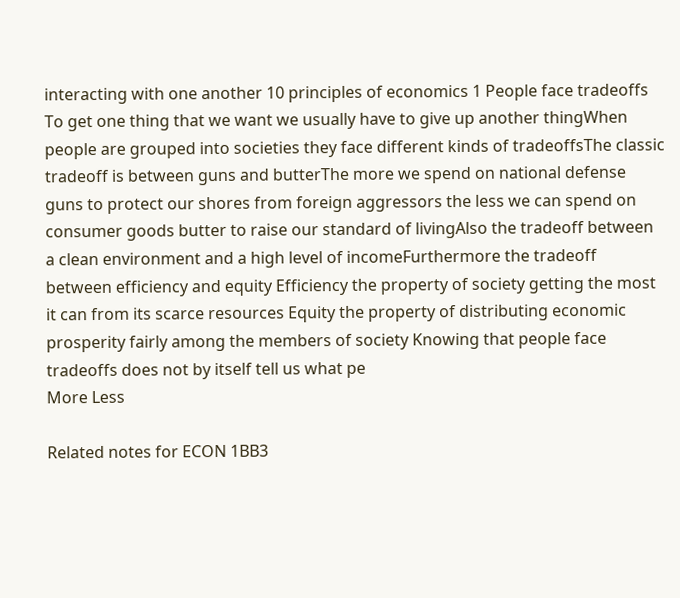interacting with one another 10 principles of economics 1 People face tradeoffs To get one thing that we want we usually have to give up another thingWhen people are grouped into societies they face different kinds of tradeoffsThe classic tradeoff is between guns and butterThe more we spend on national defense guns to protect our shores from foreign aggressors the less we can spend on consumer goods butter to raise our standard of livingAlso the tradeoff between a clean environment and a high level of incomeFurthermore the tradeoff between efficiency and equity Efficiency the property of society getting the most it can from its scarce resources Equity the property of distributing economic prosperity fairly among the members of society Knowing that people face tradeoffs does not by itself tell us what pe
More Less

Related notes for ECON 1BB3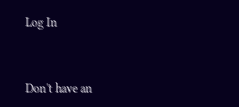Log In


Don't have an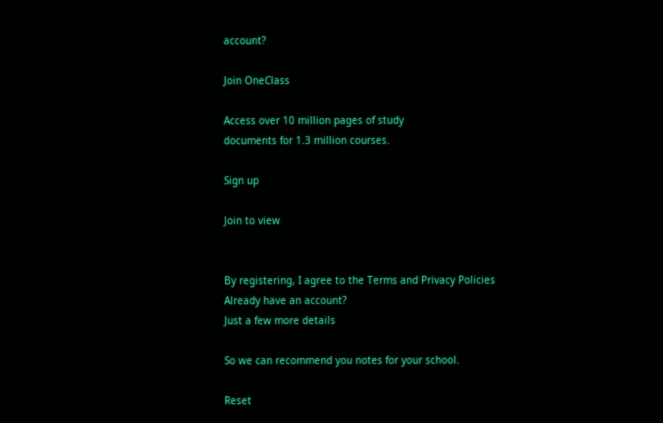account?

Join OneClass

Access over 10 million pages of study
documents for 1.3 million courses.

Sign up

Join to view


By registering, I agree to the Terms and Privacy Policies
Already have an account?
Just a few more details

So we can recommend you notes for your school.

Reset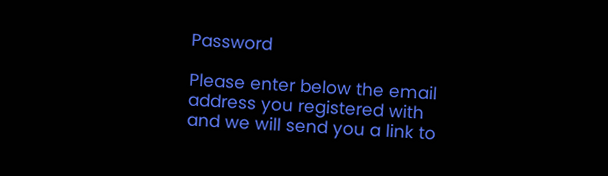Password

Please enter below the email address you registered with and we will send you a link to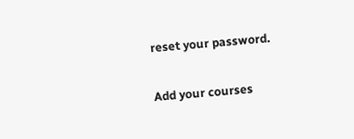reset your password.

Add your courses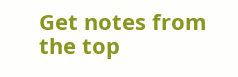Get notes from the top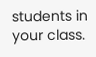students in your class.